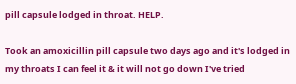pill capsule lodged in throat. HELP.

Took an amoxicillin pill capsule two days ago and it's lodged in my throats I can feel it & it will not go down I've tried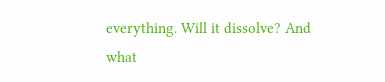everything. Will it dissolve? And what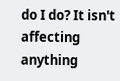do I do? It isn't affecting anything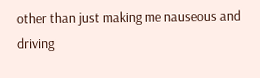other than just making me nauseous and driving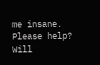me insane. Please help? Will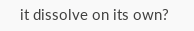it dissolve on its own?